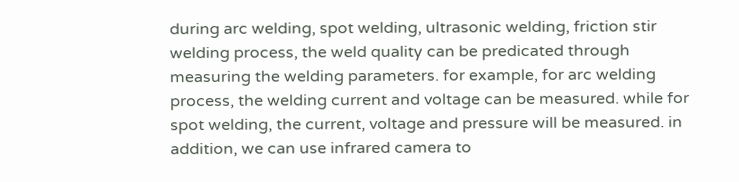during arc welding, spot welding, ultrasonic welding, friction stir welding process, the weld quality can be predicated through measuring the welding parameters. for example, for arc welding process, the welding current and voltage can be measured. while for spot welding, the current, voltage and pressure will be measured. in addition, we can use infrared camera to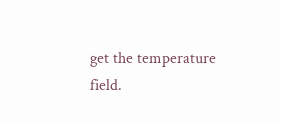get the temperature field.